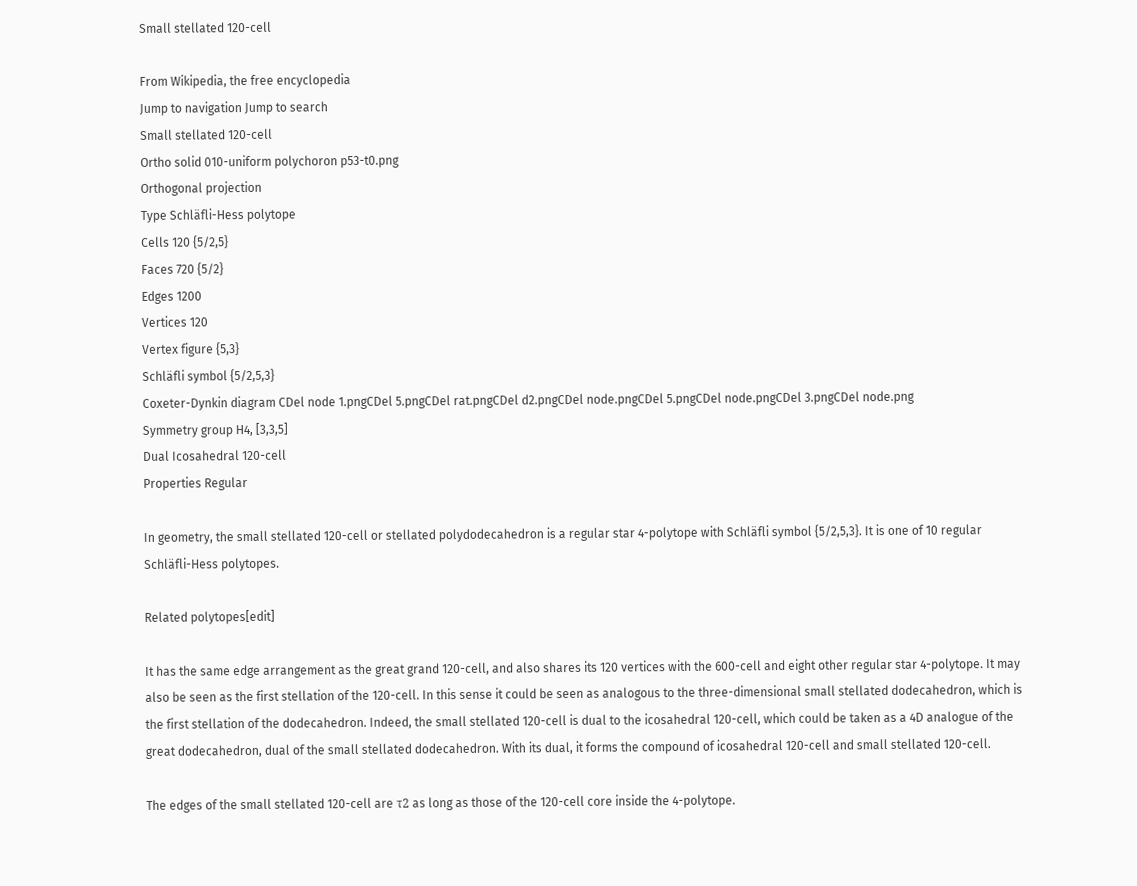Small stellated 120-cell

From Wikipedia, the free encyclopedia
Jump to navigation Jump to search
Small stellated 120-cell
Ortho solid 010-uniform polychoron p53-t0.png
Orthogonal projection
Type Schläfli-Hess polytope
Cells 120 {5/2,5}
Faces 720 {5/2}
Edges 1200
Vertices 120
Vertex figure {5,3}
Schläfli symbol {5/2,5,3}
Coxeter-Dynkin diagram CDel node 1.pngCDel 5.pngCDel rat.pngCDel d2.pngCDel node.pngCDel 5.pngCDel node.pngCDel 3.pngCDel node.png
Symmetry group H4, [3,3,5]
Dual Icosahedral 120-cell
Properties Regular

In geometry, the small stellated 120-cell or stellated polydodecahedron is a regular star 4-polytope with Schläfli symbol {5/2,5,3}. It is one of 10 regular Schläfli-Hess polytopes.

Related polytopes[edit]

It has the same edge arrangement as the great grand 120-cell, and also shares its 120 vertices with the 600-cell and eight other regular star 4-polytope. It may also be seen as the first stellation of the 120-cell. In this sense it could be seen as analogous to the three-dimensional small stellated dodecahedron, which is the first stellation of the dodecahedron. Indeed, the small stellated 120-cell is dual to the icosahedral 120-cell, which could be taken as a 4D analogue of the great dodecahedron, dual of the small stellated dodecahedron. With its dual, it forms the compound of icosahedral 120-cell and small stellated 120-cell.

The edges of the small stellated 120-cell are τ2 as long as those of the 120-cell core inside the 4-polytope.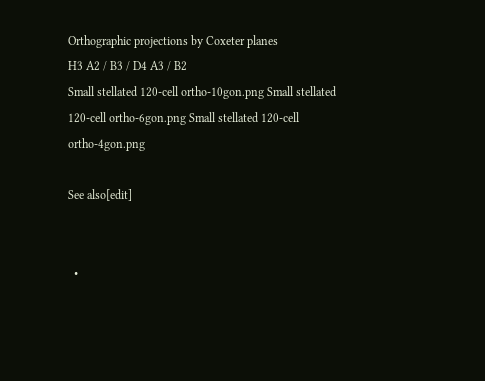Orthographic projections by Coxeter planes
H3 A2 / B3 / D4 A3 / B2
Small stellated 120-cell ortho-10gon.png Small stellated 120-cell ortho-6gon.png Small stellated 120-cell ortho-4gon.png

See also[edit]


  •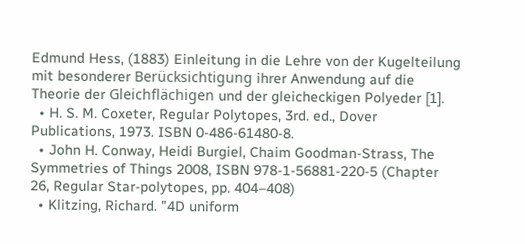Edmund Hess, (1883) Einleitung in die Lehre von der Kugelteilung mit besonderer Berücksichtigung ihrer Anwendung auf die Theorie der Gleichflächigen und der gleicheckigen Polyeder [1].
  • H. S. M. Coxeter, Regular Polytopes, 3rd. ed., Dover Publications, 1973. ISBN 0-486-61480-8.
  • John H. Conway, Heidi Burgiel, Chaim Goodman-Strass, The Symmetries of Things 2008, ISBN 978-1-56881-220-5 (Chapter 26, Regular Star-polytopes, pp. 404–408)
  • Klitzing, Richard. "4D uniform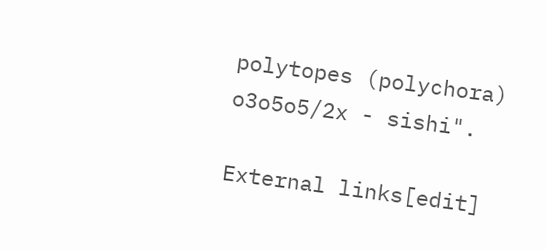polytopes (polychora) o3o5o5/2x - sishi".

External links[edit]